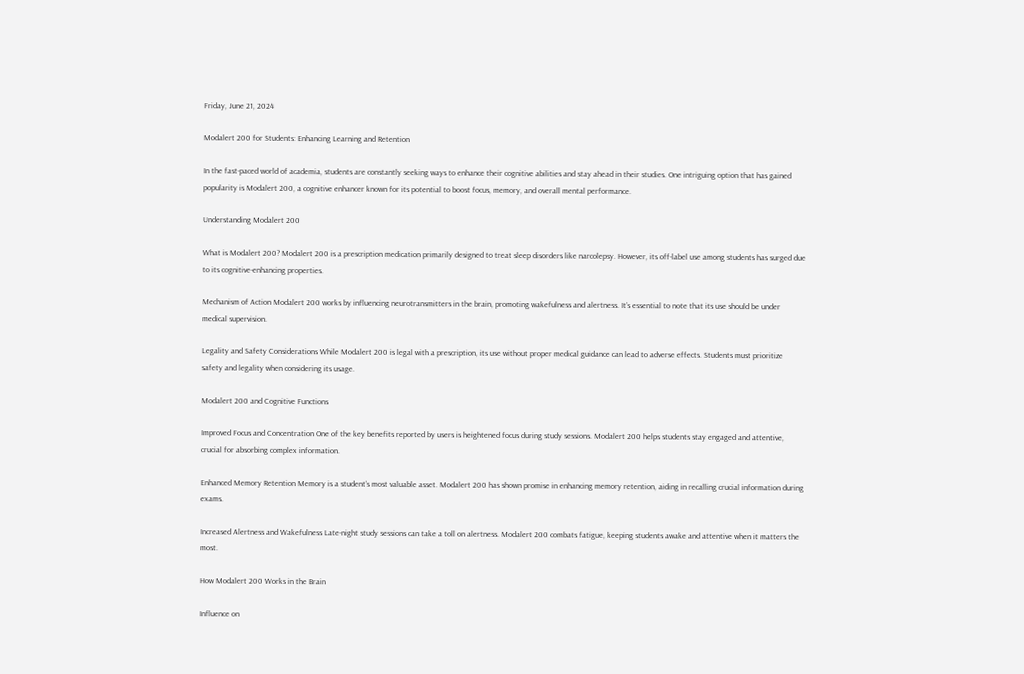Friday, June 21, 2024

Modalert 200 for Students: Enhancing Learning and Retention

In the fast-paced world of academia, students are constantly seeking ways to enhance their cognitive abilities and stay ahead in their studies. One intriguing option that has gained popularity is Modalert 200, a cognitive enhancer known for its potential to boost focus, memory, and overall mental performance.

Understanding Modalert 200

What is Modalert 200? Modalert 200 is a prescription medication primarily designed to treat sleep disorders like narcolepsy. However, its off-label use among students has surged due to its cognitive-enhancing properties.

Mechanism of Action Modalert 200 works by influencing neurotransmitters in the brain, promoting wakefulness and alertness. It’s essential to note that its use should be under medical supervision.

Legality and Safety Considerations While Modalert 200 is legal with a prescription, its use without proper medical guidance can lead to adverse effects. Students must prioritize safety and legality when considering its usage.

Modalert 200 and Cognitive Functions

Improved Focus and Concentration One of the key benefits reported by users is heightened focus during study sessions. Modalert 200 helps students stay engaged and attentive, crucial for absorbing complex information.

Enhanced Memory Retention Memory is a student’s most valuable asset. Modalert 200 has shown promise in enhancing memory retention, aiding in recalling crucial information during exams.

Increased Alertness and Wakefulness Late-night study sessions can take a toll on alertness. Modalert 200 combats fatigue, keeping students awake and attentive when it matters the most.

How Modalert 200 Works in the Brain

Influence on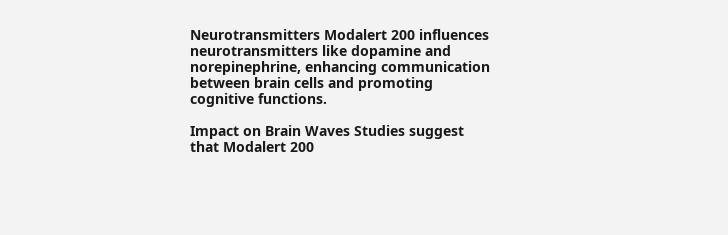Neurotransmitters Modalert 200 influences neurotransmitters like dopamine and norepinephrine, enhancing communication between brain cells and promoting cognitive functions.

Impact on Brain Waves Studies suggest that Modalert 200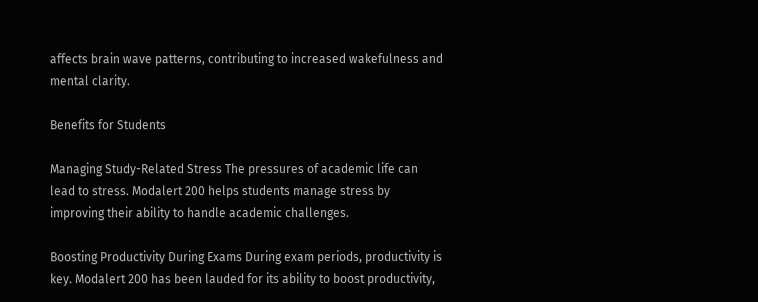affects brain wave patterns, contributing to increased wakefulness and mental clarity.

Benefits for Students

Managing Study-Related Stress The pressures of academic life can lead to stress. Modalert 200 helps students manage stress by improving their ability to handle academic challenges.

Boosting Productivity During Exams During exam periods, productivity is key. Modalert 200 has been lauded for its ability to boost productivity,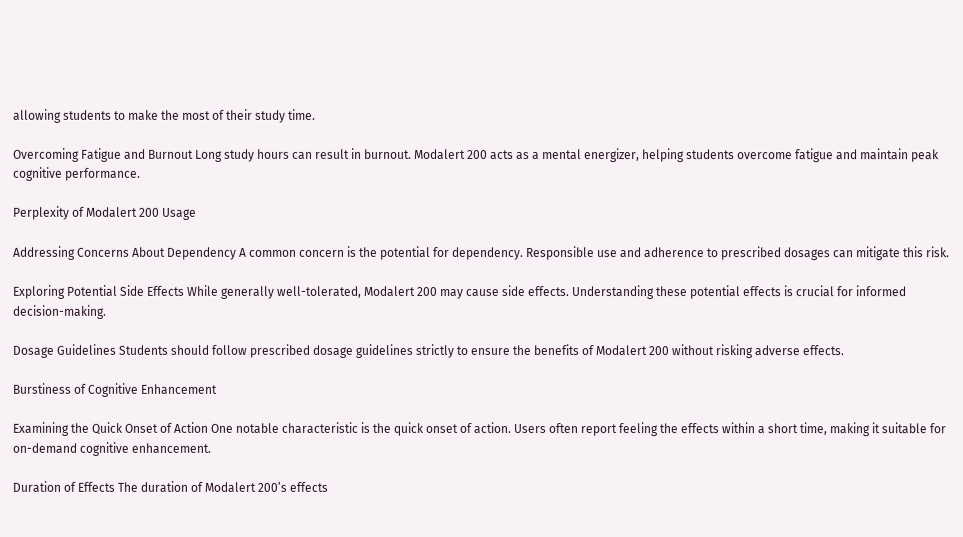allowing students to make the most of their study time.

Overcoming Fatigue and Burnout Long study hours can result in burnout. Modalert 200 acts as a mental energizer, helping students overcome fatigue and maintain peak cognitive performance.

Perplexity of Modalert 200 Usage

Addressing Concerns About Dependency A common concern is the potential for dependency. Responsible use and adherence to prescribed dosages can mitigate this risk.

Exploring Potential Side Effects While generally well-tolerated, Modalert 200 may cause side effects. Understanding these potential effects is crucial for informed decision-making.

Dosage Guidelines Students should follow prescribed dosage guidelines strictly to ensure the benefits of Modalert 200 without risking adverse effects.

Burstiness of Cognitive Enhancement

Examining the Quick Onset of Action One notable characteristic is the quick onset of action. Users often report feeling the effects within a short time, making it suitable for on-demand cognitive enhancement.

Duration of Effects The duration of Modalert 200’s effects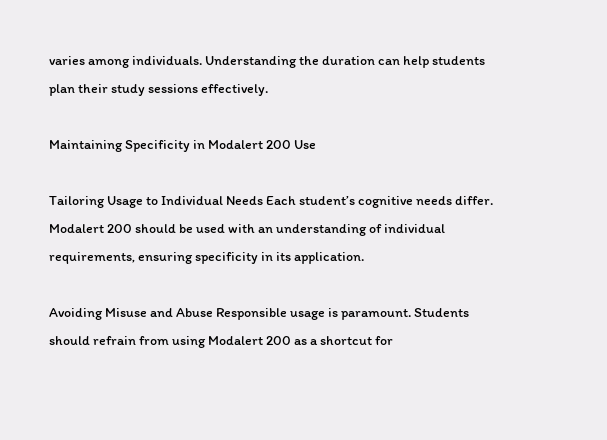varies among individuals. Understanding the duration can help students plan their study sessions effectively.

Maintaining Specificity in Modalert 200 Use

Tailoring Usage to Individual Needs Each student’s cognitive needs differ. Modalert 200 should be used with an understanding of individual requirements, ensuring specificity in its application.

Avoiding Misuse and Abuse Responsible usage is paramount. Students should refrain from using Modalert 200 as a shortcut for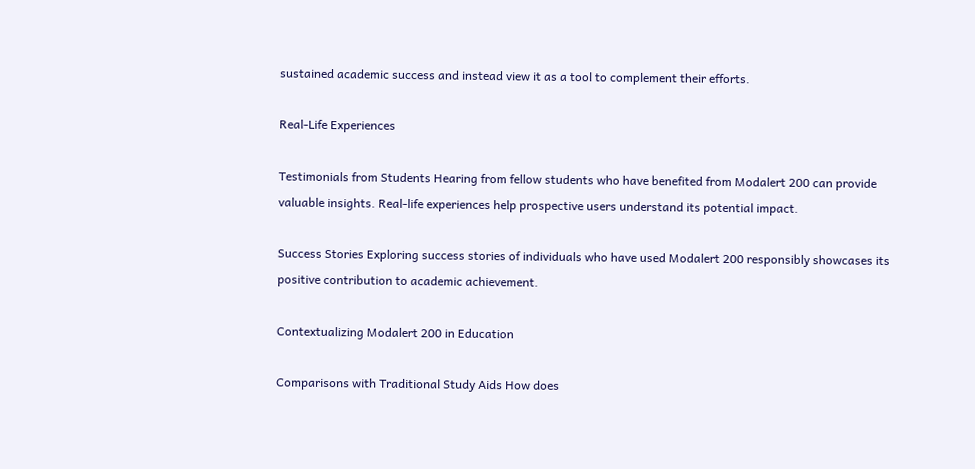sustained academic success and instead view it as a tool to complement their efforts.

Real-Life Experiences

Testimonials from Students Hearing from fellow students who have benefited from Modalert 200 can provide valuable insights. Real-life experiences help prospective users understand its potential impact.

Success Stories Exploring success stories of individuals who have used Modalert 200 responsibly showcases its positive contribution to academic achievement.

Contextualizing Modalert 200 in Education

Comparisons with Traditional Study Aids How does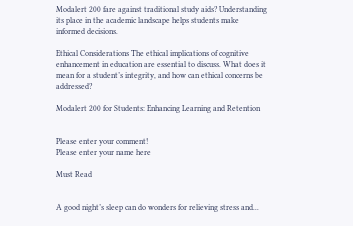Modalert 200 fare against traditional study aids? Understanding its place in the academic landscape helps students make informed decisions.

Ethical Considerations The ethical implications of cognitive enhancement in education are essential to discuss. What does it mean for a student’s integrity, and how can ethical concerns be addressed?

Modalert 200 for Students: Enhancing Learning and Retention


Please enter your comment!
Please enter your name here

Must Read


A good night’s sleep can do wonders for relieving stress and...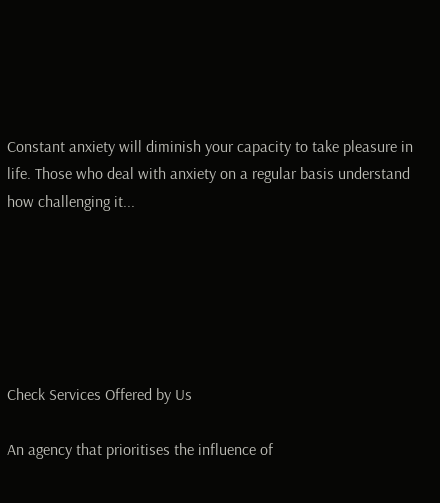Constant anxiety will diminish your capacity to take pleasure in life. Those who deal with anxiety on a regular basis understand how challenging it...






Check Services Offered by Us

An agency that prioritises the influence of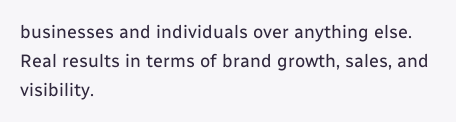businesses and individuals over anything else. Real results in terms of brand growth, sales, and visibility.